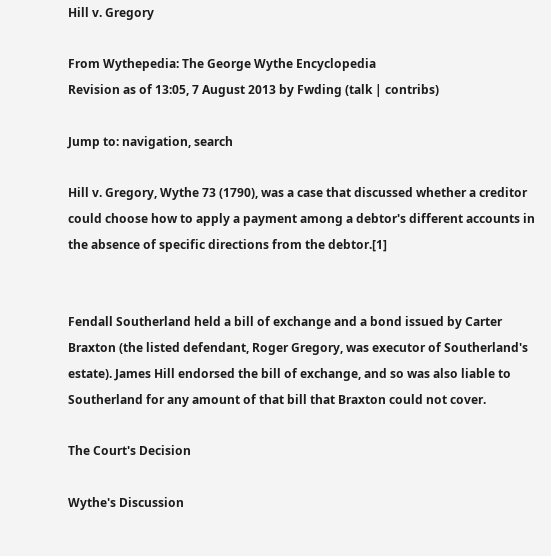Hill v. Gregory

From Wythepedia: The George Wythe Encyclopedia
Revision as of 13:05, 7 August 2013 by Fwding (talk | contribs)

Jump to: navigation, search

Hill v. Gregory, Wythe 73 (1790), was a case that discussed whether a creditor could choose how to apply a payment among a debtor's different accounts in the absence of specific directions from the debtor.[1]


Fendall Southerland held a bill of exchange and a bond issued by Carter Braxton (the listed defendant, Roger Gregory, was executor of Southerland's estate). James Hill endorsed the bill of exchange, and so was also liable to Southerland for any amount of that bill that Braxton could not cover.

The Court's Decision

Wythe's Discussion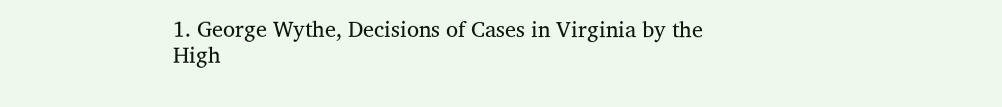1. George Wythe, Decisions of Cases in Virginia by the High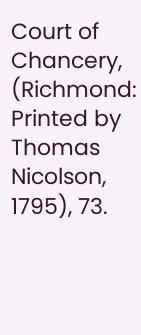Court of Chancery, (Richmond: Printed by Thomas Nicolson, 1795), 73.